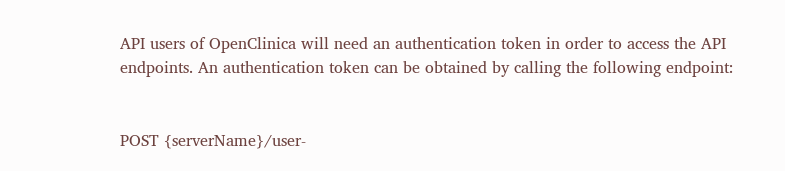API users of OpenClinica will need an authentication token in order to access the API endpoints. An authentication token can be obtained by calling the following endpoint:


POST {serverName}/user-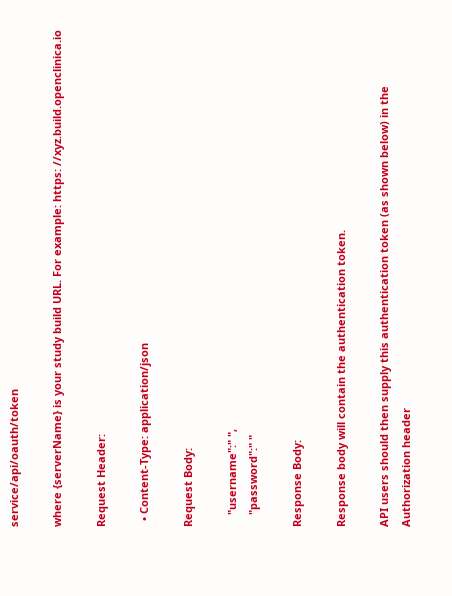service/api/oauth/token

where {serverName} is your study build URL. For example: https: //xyz.build.openclinica.io

Request Header:

  • Content-Type: application/json

Request Body:

    "username":" ",
    "password":" "

Response Body:

Response body will contain the authentication token.

API users should then supply this authentication token (as shown below) in the Authorization header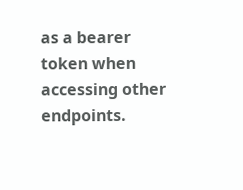as a bearer token when accessing other endpoints.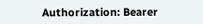Authorization: Bearer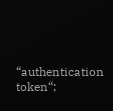“authentication token“;